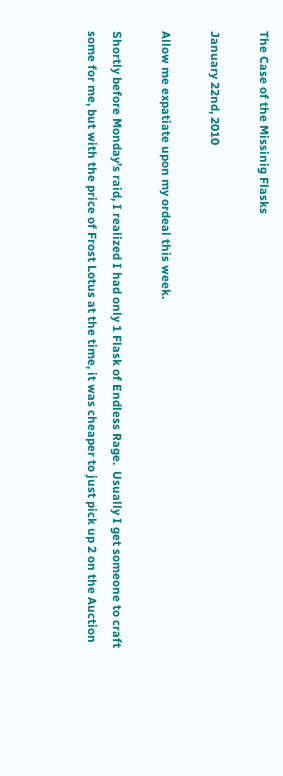The Case of the Missinig Flasks

January 22nd, 2010

Allow me expatiate upon my ordeal this week.

Shortly before Monday’s raid, I realized I had only 1 Flask of Endless Rage.  Usually I get someone to craft some for me, but with the price of Frost Lotus at the time, it was cheaper to just pick up 2 on the Auction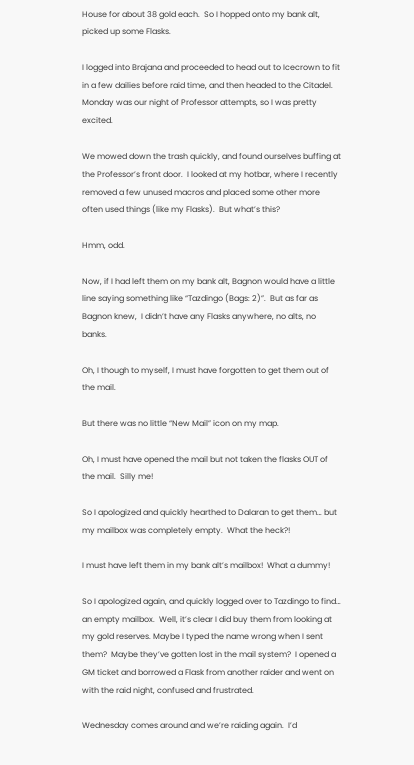House for about 38 gold each.  So I hopped onto my bank alt, picked up some Flasks.

I logged into Brajana and proceeded to head out to Icecrown to fit in a few dailies before raid time, and then headed to the Citadel.  Monday was our night of Professor attempts, so I was pretty excited.

We mowed down the trash quickly, and found ourselves buffing at the Professor’s front door.  I looked at my hotbar, where I recently removed a few unused macros and placed some other more often used things (like my Flasks).  But what’s this?

Hmm, odd.

Now, if I had left them on my bank alt, Bagnon would have a little line saying something like “Tazdingo (Bags: 2)”.  But as far as Bagnon knew,  I didn’t have any Flasks anywhere, no alts, no banks.

Oh, I though to myself, I must have forgotten to get them out of the mail.

But there was no little “New Mail” icon on my map.

Oh, I must have opened the mail but not taken the flasks OUT of the mail.  Silly me!

So I apologized and quickly hearthed to Dalaran to get them… but my mailbox was completely empty.  What the heck?!

I must have left them in my bank alt’s mailbox!  What a dummy!

So I apologized again, and quickly logged over to Tazdingo to find… an empty mailbox.  Well, it’s clear I did buy them from looking at my gold reserves. Maybe I typed the name wrong when I sent them?  Maybe they’ve gotten lost in the mail system?  I opened a GM ticket and borrowed a Flask from another raider and went on with the raid night, confused and frustrated.

Wednesday comes around and we’re raiding again.  I’d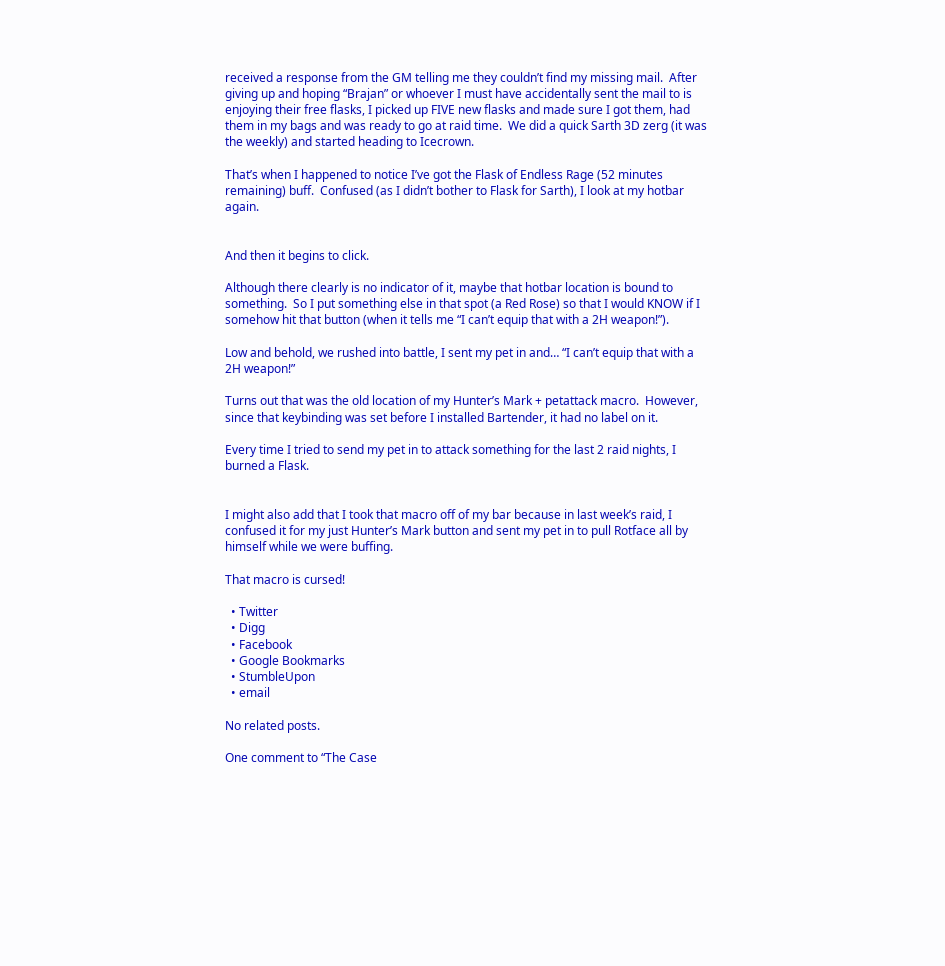received a response from the GM telling me they couldn’t find my missing mail.  After giving up and hoping “Brajan” or whoever I must have accidentally sent the mail to is enjoying their free flasks, I picked up FIVE new flasks and made sure I got them, had them in my bags and was ready to go at raid time.  We did a quick Sarth 3D zerg (it was the weekly) and started heading to Icecrown.

That’s when I happened to notice I’ve got the Flask of Endless Rage (52 minutes remaining) buff.  Confused (as I didn’t bother to Flask for Sarth), I look at my hotbar again.


And then it begins to click.

Although there clearly is no indicator of it, maybe that hotbar location is bound to something.  So I put something else in that spot (a Red Rose) so that I would KNOW if I somehow hit that button (when it tells me “I can’t equip that with a 2H weapon!”).

Low and behold, we rushed into battle, I sent my pet in and… “I can’t equip that with a 2H weapon!”

Turns out that was the old location of my Hunter’s Mark + petattack macro.  However, since that keybinding was set before I installed Bartender, it had no label on it.

Every time I tried to send my pet in to attack something for the last 2 raid nights, I burned a Flask.


I might also add that I took that macro off of my bar because in last week’s raid, I confused it for my just Hunter’s Mark button and sent my pet in to pull Rotface all by himself while we were buffing.

That macro is cursed!

  • Twitter
  • Digg
  • Facebook
  • Google Bookmarks
  • StumbleUpon
  • email

No related posts.

One comment to “The Case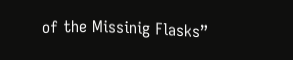of the Missinig Flasks”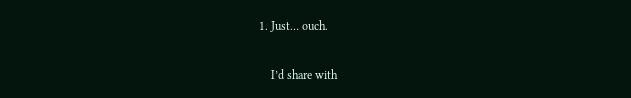1. Just… ouch.

    I’d share with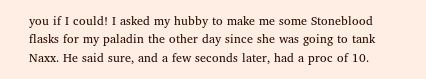you if I could! I asked my hubby to make me some Stoneblood flasks for my paladin the other day since she was going to tank Naxx. He said sure, and a few seconds later, had a proc of 10.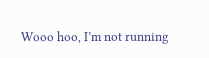Wooo hoo, I’m not running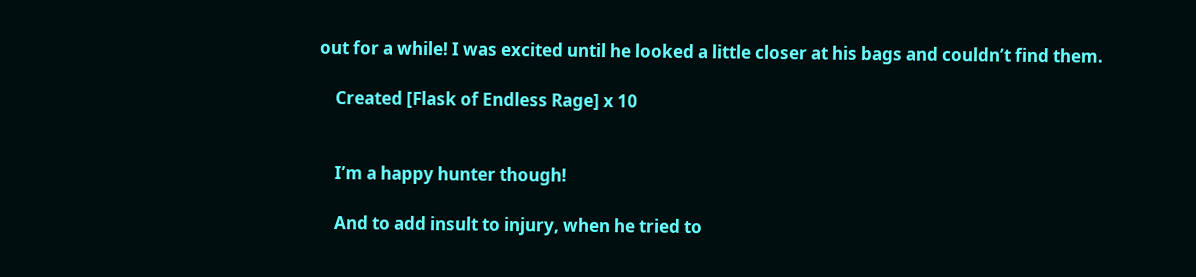out for a while! I was excited until he looked a little closer at his bags and couldn’t find them.

    Created [Flask of Endless Rage] x 10


    I’m a happy hunter though!

    And to add insult to injury, when he tried to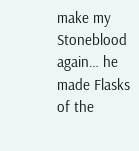make my Stoneblood again… he made Flasks of the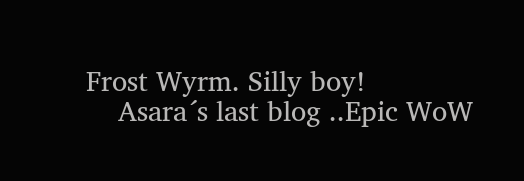Frost Wyrm. Silly boy!
    Asara´s last blog ..Epic WoW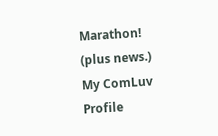Marathon! (plus news.) My ComLuv Profile